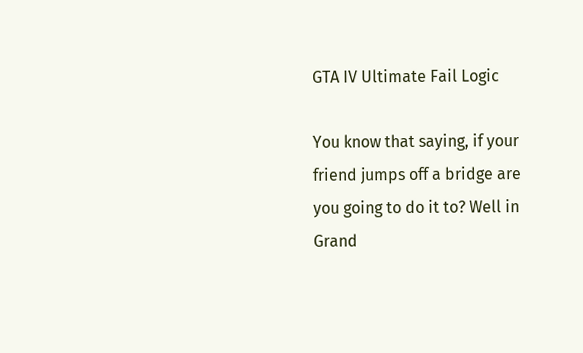GTA IV Ultimate Fail Logic

You know that saying, if your friend jumps off a bridge are you going to do it to? Well in Grand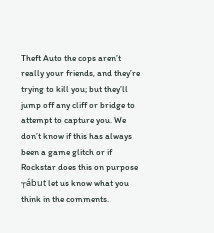Theft Auto the cops aren’t really your friends, and they’re trying to kill you; but they’ll jump off any cliff or bridge to attempt to capture you. We don’t know if this has always been a game glitch or if Rockstar does this on purpose ┬ábut let us know what you think in the comments.